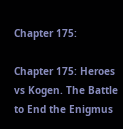Chapter 175:

Chapter 175: Heroes vs Kogen. The Battle to End the Enigmus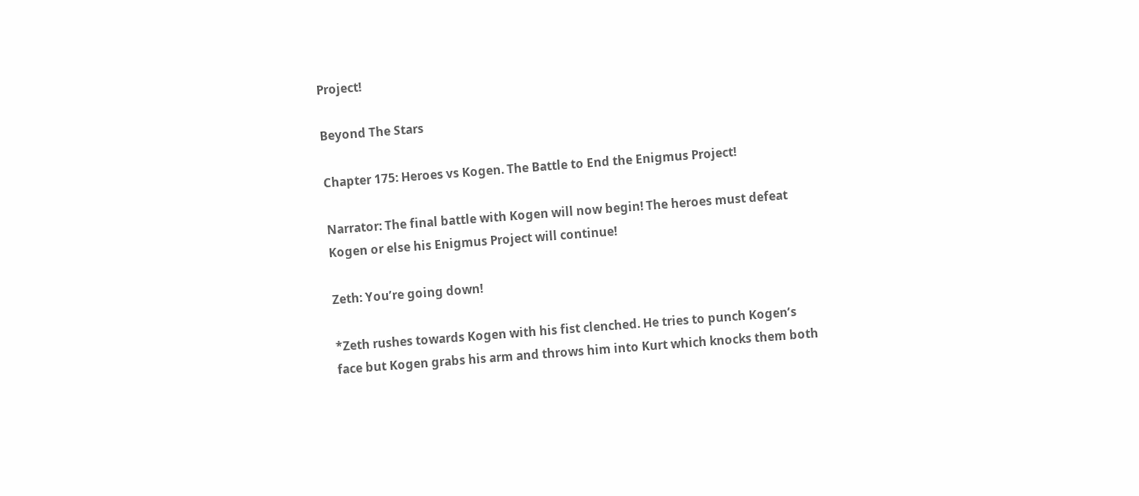Project!

Beyond The Stars

Chapter 175: Heroes vs Kogen. The Battle to End the Enigmus Project!

Narrator: The final battle with Kogen will now begin! The heroes must defeat Kogen or else his Enigmus Project will continue!

Zeth: You’re going down!

*Zeth rushes towards Kogen with his fist clenched. He tries to punch Kogen’s face but Kogen grabs his arm and throws him into Kurt which knocks them both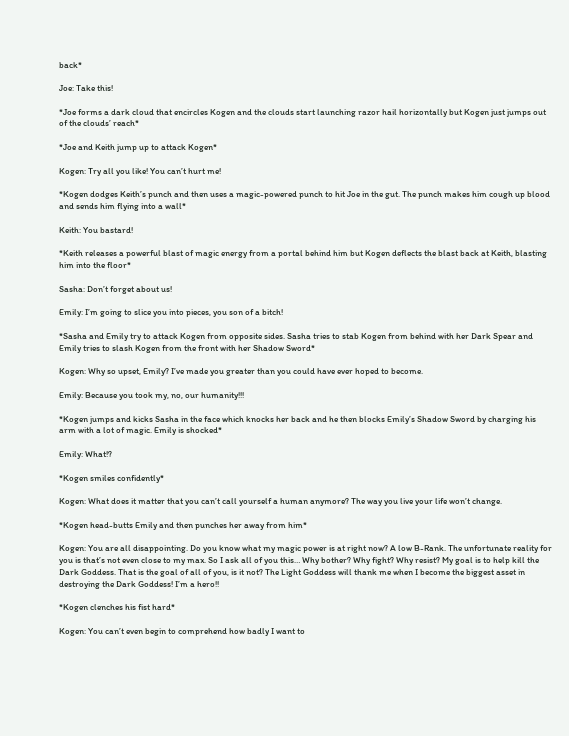back*

Joe: Take this!

*Joe forms a dark cloud that encircles Kogen and the clouds start launching razor hail horizontally but Kogen just jumps out of the clouds’ reach*

*Joe and Keith jump up to attack Kogen*

Kogen: Try all you like! You can’t hurt me!

*Kogen dodges Keith’s punch and then uses a magic-powered punch to hit Joe in the gut. The punch makes him cough up blood and sends him flying into a wall*

Keith: You bastard!

*Keith releases a powerful blast of magic energy from a portal behind him but Kogen deflects the blast back at Keith, blasting him into the floor*

Sasha: Don’t forget about us!

Emily: I’m going to slice you into pieces, you son of a bitch!

*Sasha and Emily try to attack Kogen from opposite sides. Sasha tries to stab Kogen from behind with her Dark Spear and Emily tries to slash Kogen from the front with her Shadow Sword*

Kogen: Why so upset, Emily? I’ve made you greater than you could have ever hoped to become.

Emily: Because you took my, no, our humanity!!!

*Kogen jumps and kicks Sasha in the face which knocks her back and he then blocks Emily’s Shadow Sword by charging his arm with a lot of magic. Emily is shocked*

Emily: What!?

*Kogen smiles confidently*

Kogen: What does it matter that you can’t call yourself a human anymore? The way you live your life won’t change.

*Kogen head-butts Emily and then punches her away from him*

Kogen: You are all disappointing. Do you know what my magic power is at right now? A low B-Rank. The unfortunate reality for you is that’s not even close to my max. So I ask all of you this… Why bother? Why fight? Why resist? My goal is to help kill the Dark Goddess. That is the goal of all of you, is it not? The Light Goddess will thank me when I become the biggest asset in destroying the Dark Goddess! I’m a hero!!

*Kogen clenches his fist hard*

Kogen: You can’t even begin to comprehend how badly I want to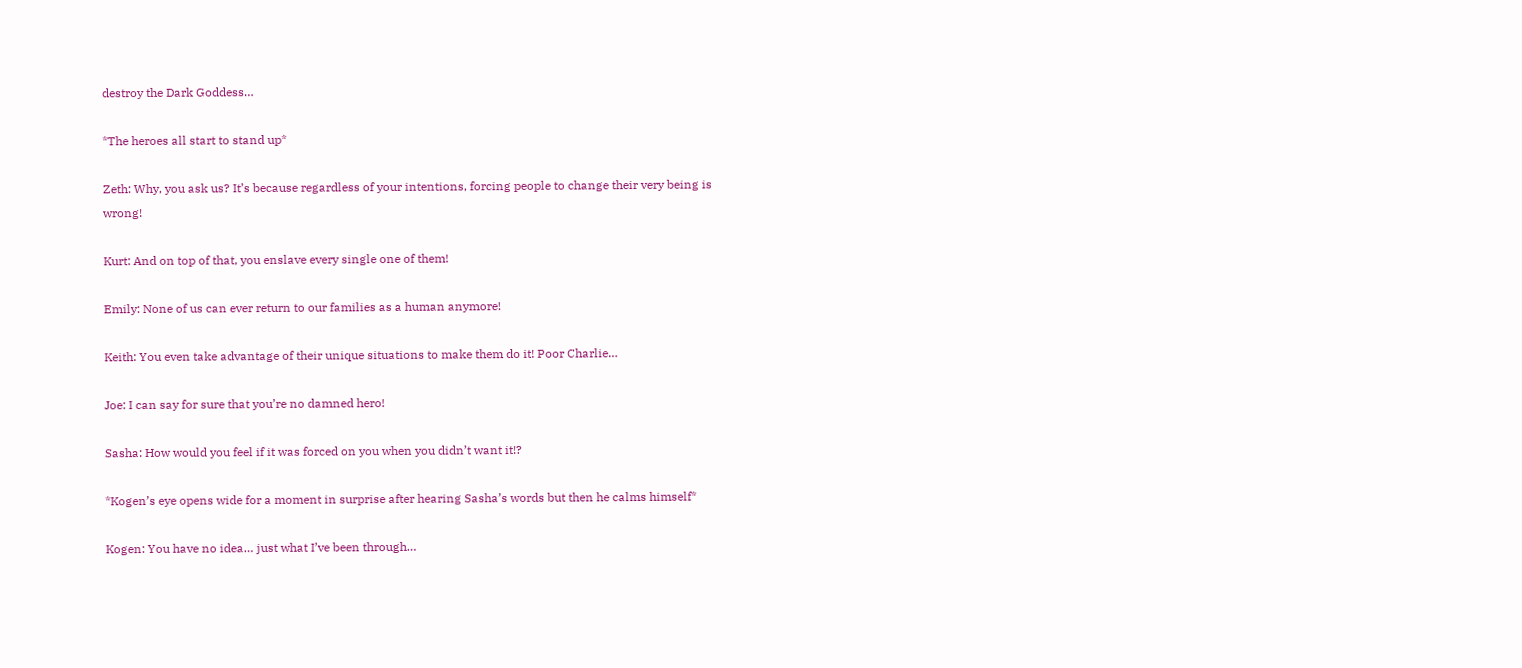destroy the Dark Goddess…

*The heroes all start to stand up*

Zeth: Why, you ask us? It’s because regardless of your intentions, forcing people to change their very being is wrong!

Kurt: And on top of that, you enslave every single one of them!

Emily: None of us can ever return to our families as a human anymore!

Keith: You even take advantage of their unique situations to make them do it! Poor Charlie…

Joe: I can say for sure that you’re no damned hero!

Sasha: How would you feel if it was forced on you when you didn’t want it!?

*Kogen’s eye opens wide for a moment in surprise after hearing Sasha’s words but then he calms himself*

Kogen: You have no idea… just what I’ve been through…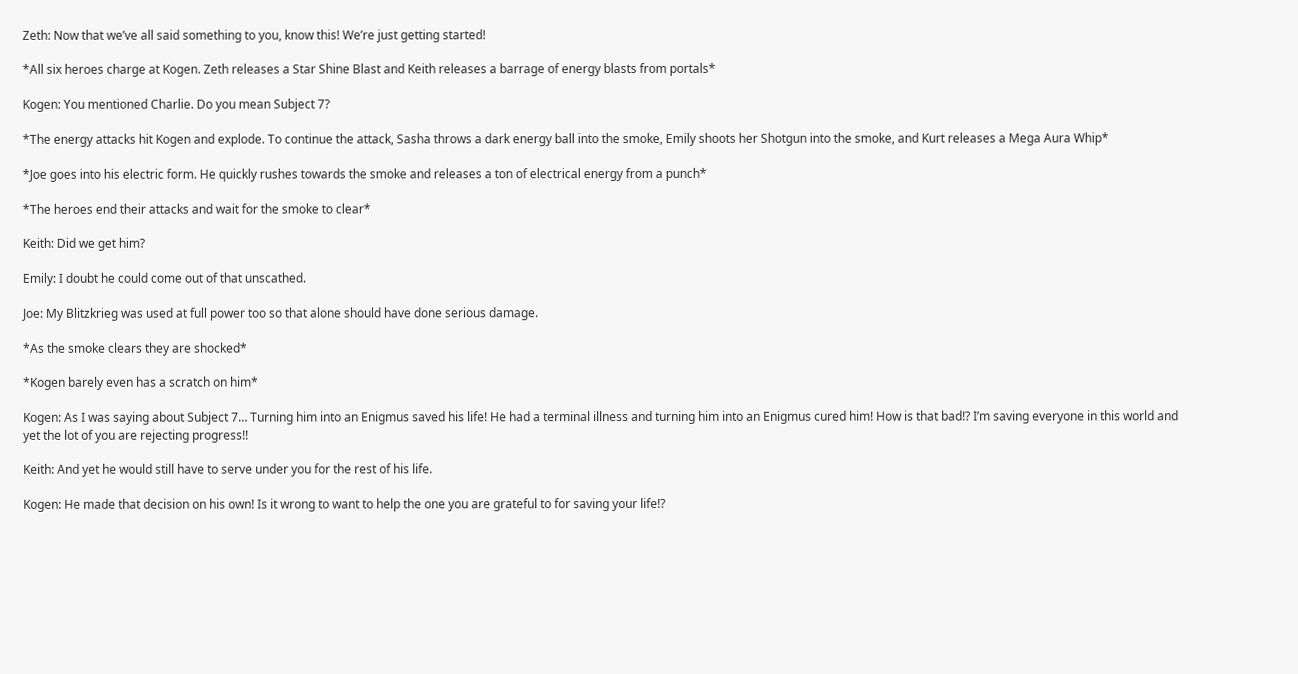Zeth: Now that we’ve all said something to you, know this! We’re just getting started!

*All six heroes charge at Kogen. Zeth releases a Star Shine Blast and Keith releases a barrage of energy blasts from portals*

Kogen: You mentioned Charlie. Do you mean Subject 7?

*The energy attacks hit Kogen and explode. To continue the attack, Sasha throws a dark energy ball into the smoke, Emily shoots her Shotgun into the smoke, and Kurt releases a Mega Aura Whip*

*Joe goes into his electric form. He quickly rushes towards the smoke and releases a ton of electrical energy from a punch*

*The heroes end their attacks and wait for the smoke to clear*

Keith: Did we get him?

Emily: I doubt he could come out of that unscathed.

Joe: My Blitzkrieg was used at full power too so that alone should have done serious damage.

*As the smoke clears they are shocked*

*Kogen barely even has a scratch on him*

Kogen: As I was saying about Subject 7… Turning him into an Enigmus saved his life! He had a terminal illness and turning him into an Enigmus cured him! How is that bad!? I’m saving everyone in this world and yet the lot of you are rejecting progress!!

Keith: And yet he would still have to serve under you for the rest of his life.

Kogen: He made that decision on his own! Is it wrong to want to help the one you are grateful to for saving your life!?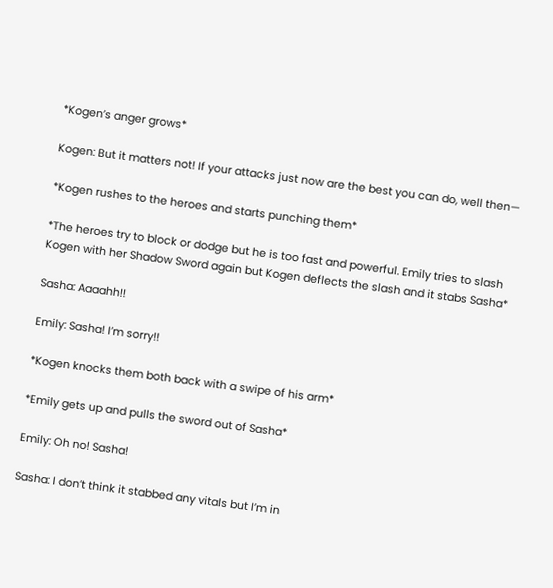*Kogen’s anger grows*

Kogen: But it matters not! If your attacks just now are the best you can do, well then—

*Kogen rushes to the heroes and starts punching them*

*The heroes try to block or dodge but he is too fast and powerful. Emily tries to slash Kogen with her Shadow Sword again but Kogen deflects the slash and it stabs Sasha*

Sasha: Aaaahh!!

Emily: Sasha! I’m sorry!!

*Kogen knocks them both back with a swipe of his arm*

*Emily gets up and pulls the sword out of Sasha*

Emily: Oh no! Sasha!

Sasha: I don’t think it stabbed any vitals but I’m in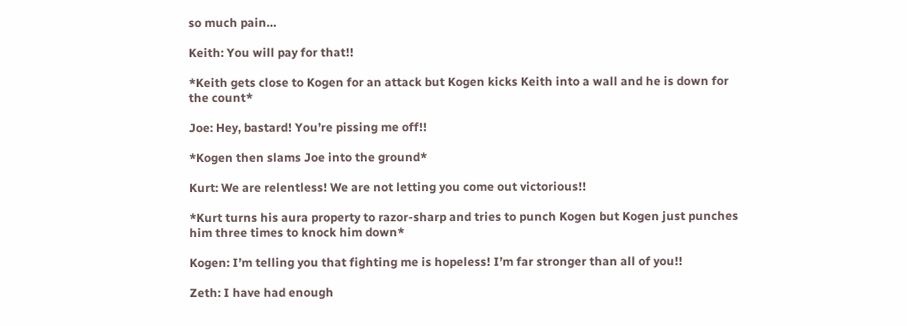so much pain…

Keith: You will pay for that!!

*Keith gets close to Kogen for an attack but Kogen kicks Keith into a wall and he is down for the count*

Joe: Hey, bastard! You’re pissing me off!!

*Kogen then slams Joe into the ground*

Kurt: We are relentless! We are not letting you come out victorious!!

*Kurt turns his aura property to razor-sharp and tries to punch Kogen but Kogen just punches him three times to knock him down*

Kogen: I’m telling you that fighting me is hopeless! I’m far stronger than all of you!!

Zeth: I have had enough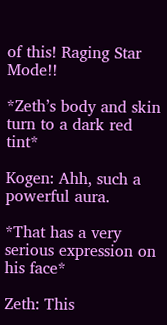of this! Raging Star Mode!!

*Zeth’s body and skin turn to a dark red tint*

Kogen: Ahh, such a powerful aura.

*That has a very serious expression on his face*

Zeth: This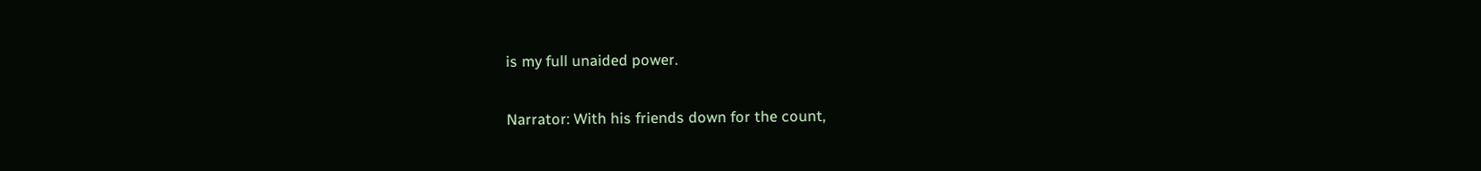is my full unaided power.

Narrator: With his friends down for the count,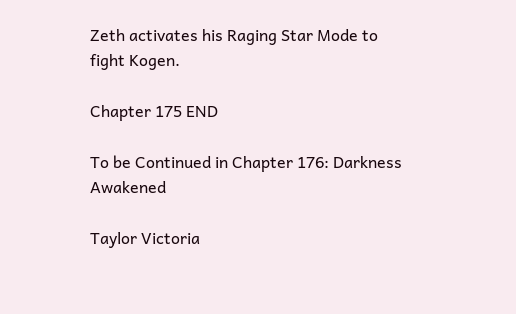Zeth activates his Raging Star Mode to fight Kogen.

Chapter 175 END

To be Continued in Chapter 176: Darkness Awakened

Taylor Victoria